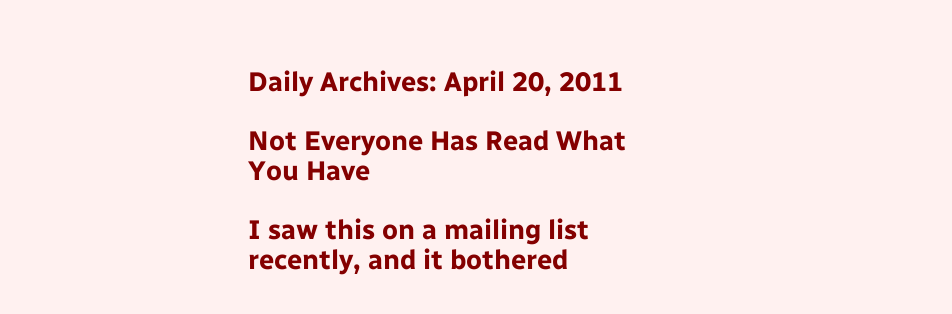Daily Archives: April 20, 2011

Not Everyone Has Read What You Have

I saw this on a mailing list recently, and it bothered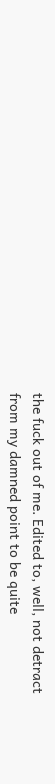the fuck out of me. Edited to, well, not detract from my damned point to be quite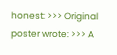honest: >>> Original poster wrote: >>> A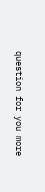question for you more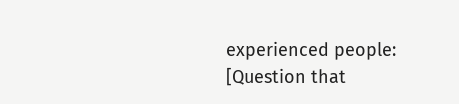experienced people: [Question that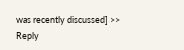was recently discussed] >> Reply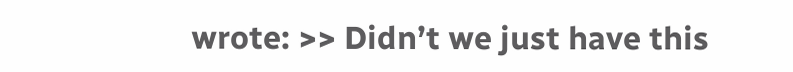wrote: >> Didn’t we just have this